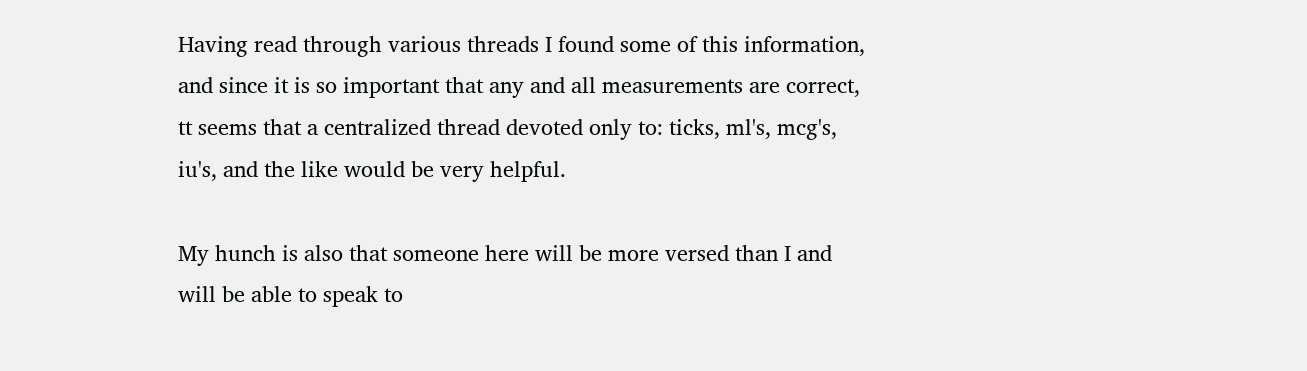Having read through various threads I found some of this information, and since it is so important that any and all measurements are correct, tt seems that a centralized thread devoted only to: ticks, ml's, mcg's, iu's, and the like would be very helpful.

My hunch is also that someone here will be more versed than I and will be able to speak to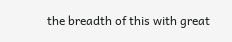the breadth of this with great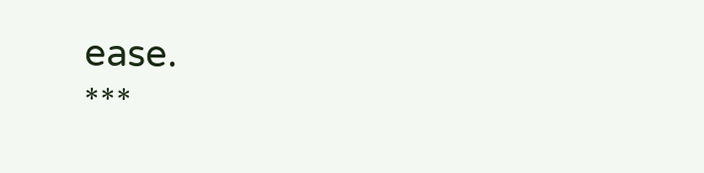ease.
***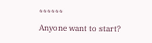******
Anyone want to start?